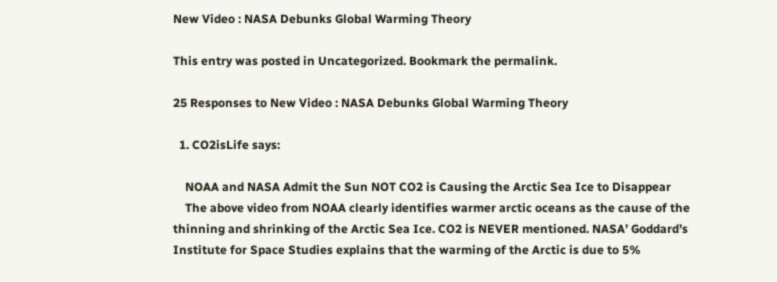New Video : NASA Debunks Global Warming Theory

This entry was posted in Uncategorized. Bookmark the permalink.

25 Responses to New Video : NASA Debunks Global Warming Theory

  1. CO2isLife says:

    NOAA and NASA Admit the Sun NOT CO2 is Causing the Arctic Sea Ice to Disappear
    The above video from NOAA clearly identifies warmer arctic oceans as the cause of the thinning and shrinking of the Arctic Sea Ice. CO2 is NEVER mentioned. NASA’ Goddard’s Institute for Space Studies explains that the warming of the Arctic is due to 5%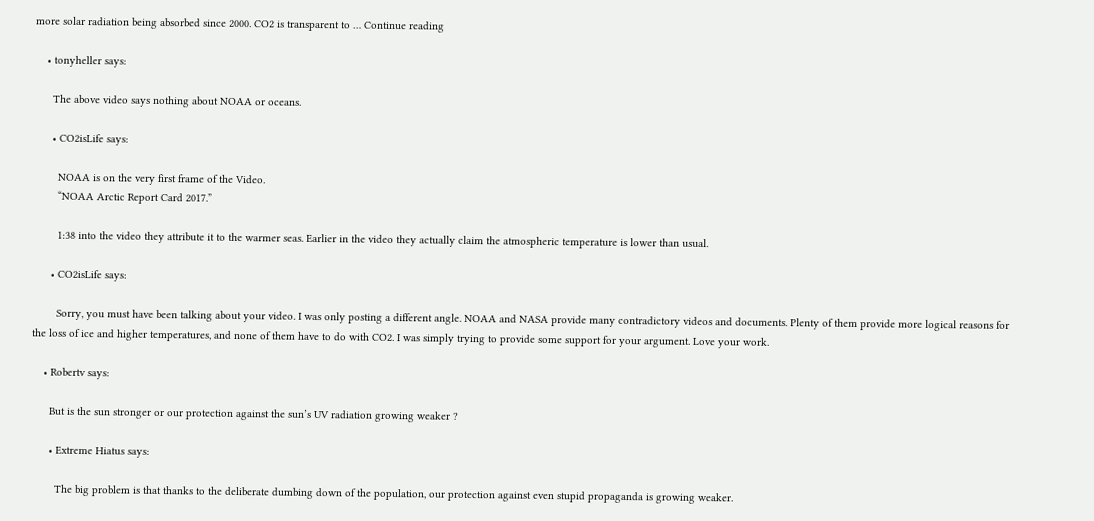more solar radiation being absorbed since 2000. CO2 is transparent to … Continue reading

    • tonyheller says:

      The above video says nothing about NOAA or oceans.

      • CO2isLife says:

        NOAA is on the very first frame of the Video.
        “NOAA Arctic Report Card 2017.”

        1:38 into the video they attribute it to the warmer seas. Earlier in the video they actually claim the atmospheric temperature is lower than usual.

      • CO2isLife says:

        Sorry, you must have been talking about your video. I was only posting a different angle. NOAA and NASA provide many contradictory videos and documents. Plenty of them provide more logical reasons for the loss of ice and higher temperatures, and none of them have to do with CO2. I was simply trying to provide some support for your argument. Love your work.

    • Robertv says:

      But is the sun stronger or our protection against the sun’s UV radiation growing weaker ?

      • Extreme Hiatus says:

        The big problem is that thanks to the deliberate dumbing down of the population, our protection against even stupid propaganda is growing weaker.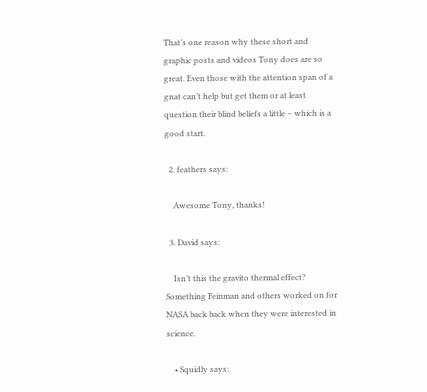That’s one reason why these short and graphic posts and videos Tony does are so great. Even those with the attention span of a gnat can’t help but get them or at least question their blind beliefs a little – which is a good start.

  2. feathers says:

    Awesome Tony, thanks!

  3. David says:

    Isn’t this the gravito thermal effect? Something Feinman and others worked on for NASA back back when they were interested in science.

    • Squidly says: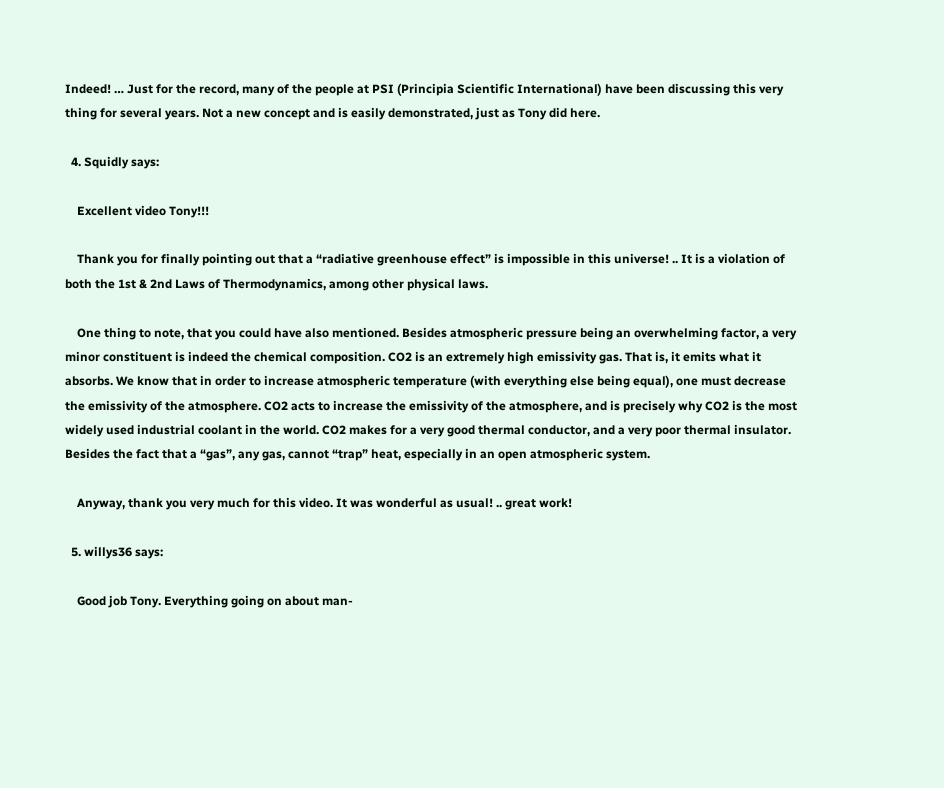Indeed! … Just for the record, many of the people at PSI (Principia Scientific International) have been discussing this very thing for several years. Not a new concept and is easily demonstrated, just as Tony did here.

  4. Squidly says:

    Excellent video Tony!!!

    Thank you for finally pointing out that a “radiative greenhouse effect” is impossible in this universe! .. It is a violation of both the 1st & 2nd Laws of Thermodynamics, among other physical laws.

    One thing to note, that you could have also mentioned. Besides atmospheric pressure being an overwhelming factor, a very minor constituent is indeed the chemical composition. CO2 is an extremely high emissivity gas. That is, it emits what it absorbs. We know that in order to increase atmospheric temperature (with everything else being equal), one must decrease the emissivity of the atmosphere. CO2 acts to increase the emissivity of the atmosphere, and is precisely why CO2 is the most widely used industrial coolant in the world. CO2 makes for a very good thermal conductor, and a very poor thermal insulator. Besides the fact that a “gas”, any gas, cannot “trap” heat, especially in an open atmospheric system.

    Anyway, thank you very much for this video. It was wonderful as usual! .. great work!

  5. willys36 says:

    Good job Tony. Everything going on about man-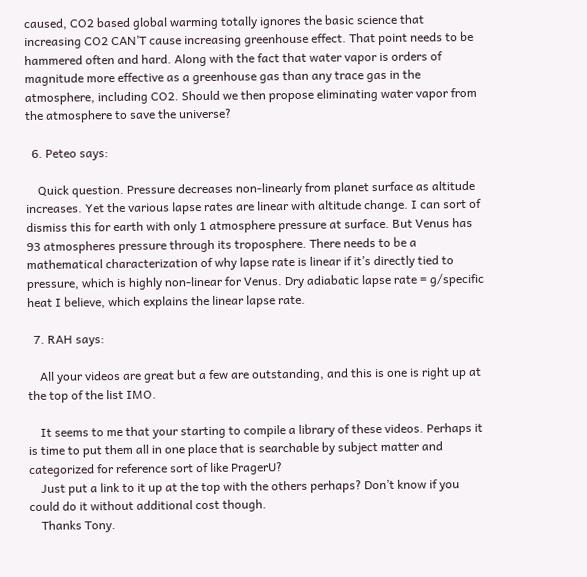caused, CO2 based global warming totally ignores the basic science that increasing CO2 CAN’T cause increasing greenhouse effect. That point needs to be hammered often and hard. Along with the fact that water vapor is orders of magnitude more effective as a greenhouse gas than any trace gas in the atmosphere, including CO2. Should we then propose eliminating water vapor from the atmosphere to save the universe?

  6. Peteo says:

    Quick question. Pressure decreases non-linearly from planet surface as altitude increases. Yet the various lapse rates are linear with altitude change. I can sort of dismiss this for earth with only 1 atmosphere pressure at surface. But Venus has 93 atmospheres pressure through its troposphere. There needs to be a mathematical characterization of why lapse rate is linear if it’s directly tied to pressure, which is highly non-linear for Venus. Dry adiabatic lapse rate = g/specific heat I believe, which explains the linear lapse rate.

  7. RAH says:

    All your videos are great but a few are outstanding, and this is one is right up at the top of the list IMO.

    It seems to me that your starting to compile a library of these videos. Perhaps it is time to put them all in one place that is searchable by subject matter and categorized for reference sort of like PragerU?
    Just put a link to it up at the top with the others perhaps? Don’t know if you could do it without additional cost though.
    Thanks Tony.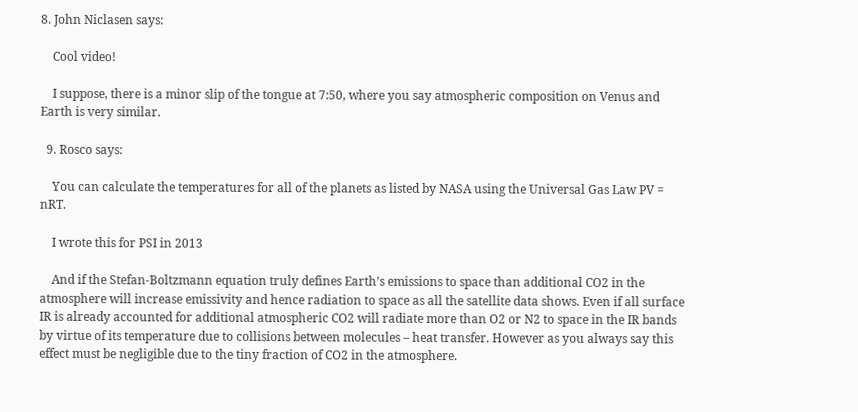8. John Niclasen says:

    Cool video!

    I suppose, there is a minor slip of the tongue at 7:50, where you say atmospheric composition on Venus and Earth is very similar.

  9. Rosco says:

    You can calculate the temperatures for all of the planets as listed by NASA using the Universal Gas Law PV = nRT.

    I wrote this for PSI in 2013

    And if the Stefan-Boltzmann equation truly defines Earth’s emissions to space than additional CO2 in the atmosphere will increase emissivity and hence radiation to space as all the satellite data shows. Even if all surface IR is already accounted for additional atmospheric CO2 will radiate more than O2 or N2 to space in the IR bands by virtue of its temperature due to collisions between molecules – heat transfer. However as you always say this effect must be negligible due to the tiny fraction of CO2 in the atmosphere.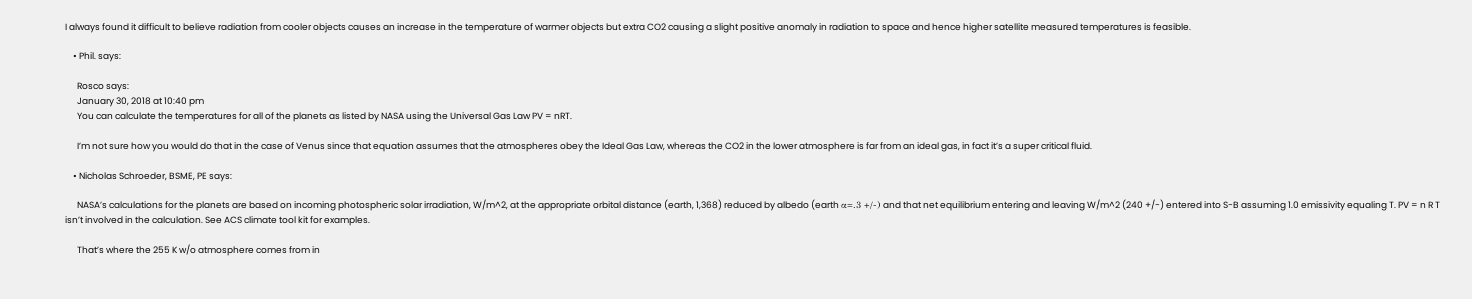I always found it difficult to believe radiation from cooler objects causes an increase in the temperature of warmer objects but extra CO2 causing a slight positive anomaly in radiation to space and hence higher satellite measured temperatures is feasible.

    • Phil. says:

      Rosco says:
      January 30, 2018 at 10:40 pm
      You can calculate the temperatures for all of the planets as listed by NASA using the Universal Gas Law PV = nRT.

      I’m not sure how you would do that in the case of Venus since that equation assumes that the atmospheres obey the Ideal Gas Law, whereas the CO2 in the lower atmosphere is far from an ideal gas, in fact it’s a super critical fluid.

    • Nicholas Schroeder, BSME, PE says:

      NASA’s calculations for the planets are based on incoming photospheric solar irradiation, W/m^2, at the appropriate orbital distance (earth, 1,368) reduced by albedo (earth α=.3 +/-) and that net equilibrium entering and leaving W/m^2 (240 +/-) entered into S-B assuming 1.0 emissivity equaling T. PV = n R T isn’t involved in the calculation. See ACS climate tool kit for examples.

      That’s where the 255 K w/o atmosphere comes from in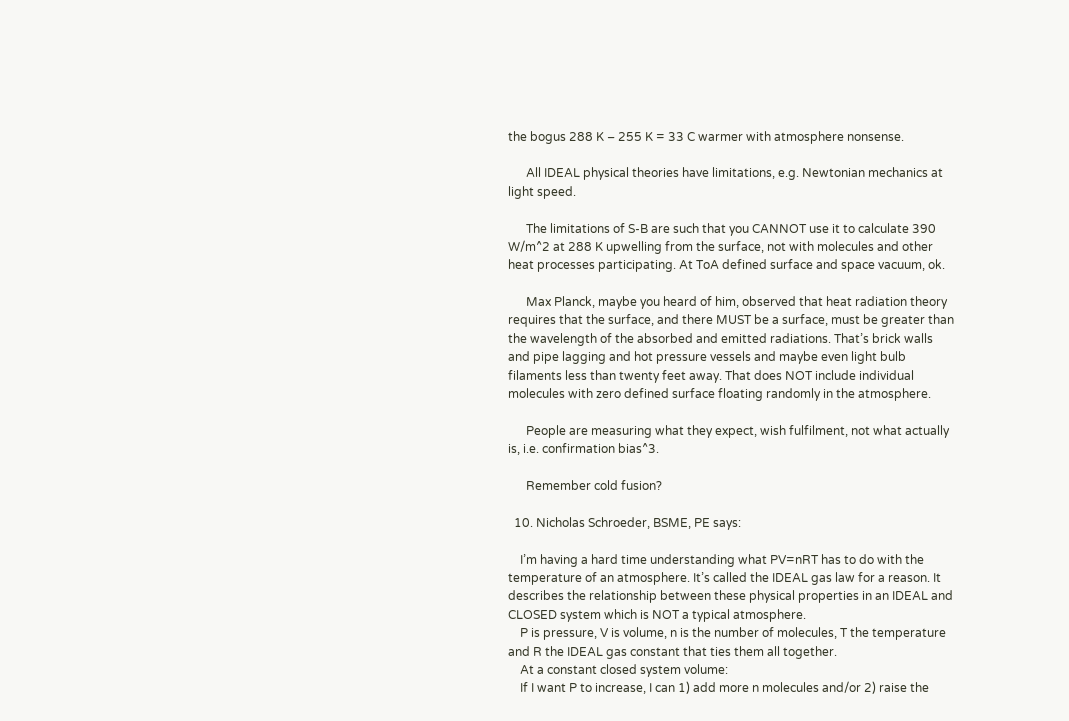the bogus 288 K – 255 K = 33 C warmer with atmosphere nonsense.

      All IDEAL physical theories have limitations, e.g. Newtonian mechanics at light speed.

      The limitations of S-B are such that you CANNOT use it to calculate 390 W/m^2 at 288 K upwelling from the surface, not with molecules and other heat processes participating. At ToA defined surface and space vacuum, ok.

      Max Planck, maybe you heard of him, observed that heat radiation theory requires that the surface, and there MUST be a surface, must be greater than the wavelength of the absorbed and emitted radiations. That’s brick walls and pipe lagging and hot pressure vessels and maybe even light bulb filaments less than twenty feet away. That does NOT include individual molecules with zero defined surface floating randomly in the atmosphere.

      People are measuring what they expect, wish fulfilment, not what actually is, i.e. confirmation bias^3.

      Remember cold fusion?

  10. Nicholas Schroeder, BSME, PE says:

    I’m having a hard time understanding what PV=nRT has to do with the temperature of an atmosphere. It’s called the IDEAL gas law for a reason. It describes the relationship between these physical properties in an IDEAL and CLOSED system which is NOT a typical atmosphere.
    P is pressure, V is volume, n is the number of molecules, T the temperature and R the IDEAL gas constant that ties them all together.
    At a constant closed system volume:
    If I want P to increase, I can 1) add more n molecules and/or 2) raise the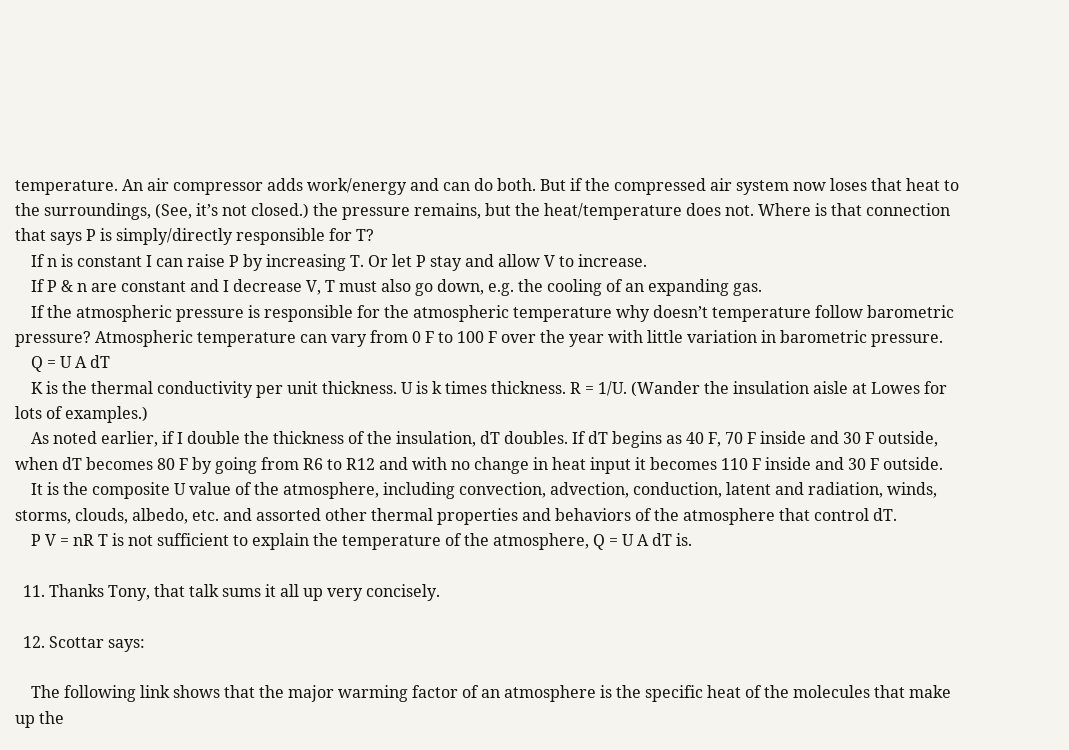temperature. An air compressor adds work/energy and can do both. But if the compressed air system now loses that heat to the surroundings, (See, it’s not closed.) the pressure remains, but the heat/temperature does not. Where is that connection that says P is simply/directly responsible for T?
    If n is constant I can raise P by increasing T. Or let P stay and allow V to increase.
    If P & n are constant and I decrease V, T must also go down, e.g. the cooling of an expanding gas.
    If the atmospheric pressure is responsible for the atmospheric temperature why doesn’t temperature follow barometric pressure? Atmospheric temperature can vary from 0 F to 100 F over the year with little variation in barometric pressure.
    Q = U A dT
    K is the thermal conductivity per unit thickness. U is k times thickness. R = 1/U. (Wander the insulation aisle at Lowes for lots of examples.)
    As noted earlier, if I double the thickness of the insulation, dT doubles. If dT begins as 40 F, 70 F inside and 30 F outside, when dT becomes 80 F by going from R6 to R12 and with no change in heat input it becomes 110 F inside and 30 F outside.
    It is the composite U value of the atmosphere, including convection, advection, conduction, latent and radiation, winds, storms, clouds, albedo, etc. and assorted other thermal properties and behaviors of the atmosphere that control dT.
    P V = nR T is not sufficient to explain the temperature of the atmosphere, Q = U A dT is.

  11. Thanks Tony, that talk sums it all up very concisely.

  12. Scottar says:

    The following link shows that the major warming factor of an atmosphere is the specific heat of the molecules that make up the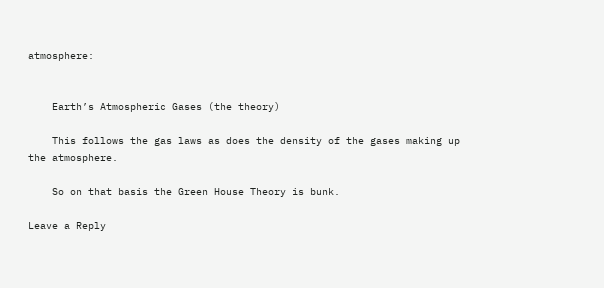atmosphere:


    Earth’s Atmospheric Gases (the theory)

    This follows the gas laws as does the density of the gases making up the atmosphere.

    So on that basis the Green House Theory is bunk.

Leave a Reply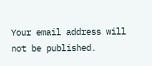Your email address will not be published.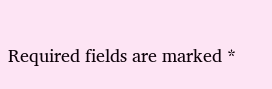Required fields are marked *